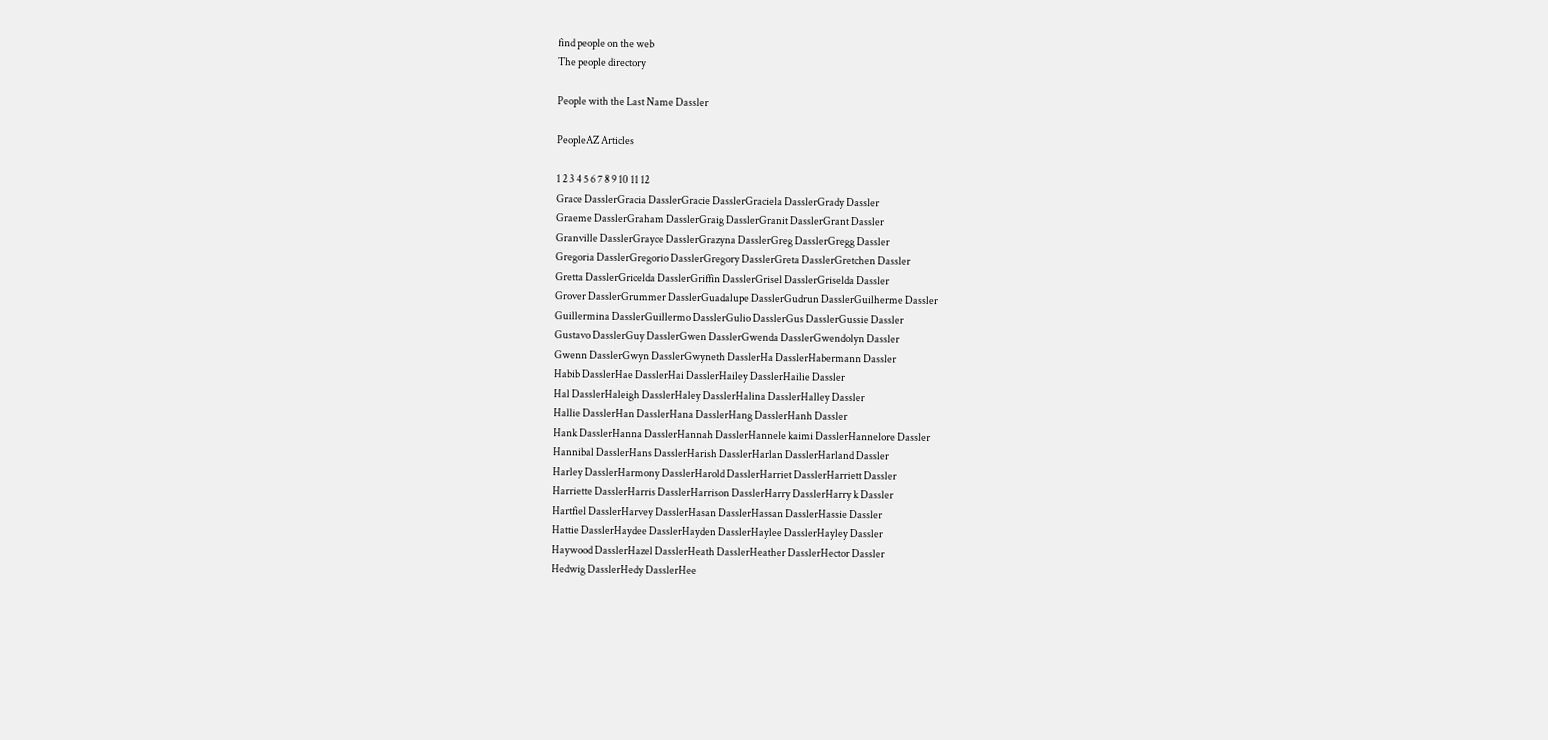find people on the web
The people directory

People with the Last Name Dassler

PeopleAZ Articles

1 2 3 4 5 6 7 8 9 10 11 12
Grace DasslerGracia DasslerGracie DasslerGraciela DasslerGrady Dassler
Graeme DasslerGraham DasslerGraig DasslerGranit DasslerGrant Dassler
Granville DasslerGrayce DasslerGrazyna DasslerGreg DasslerGregg Dassler
Gregoria DasslerGregorio DasslerGregory DasslerGreta DasslerGretchen Dassler
Gretta DasslerGricelda DasslerGriffin DasslerGrisel DasslerGriselda Dassler
Grover DasslerGrummer DasslerGuadalupe DasslerGudrun DasslerGuilherme Dassler
Guillermina DasslerGuillermo DasslerGulio DasslerGus DasslerGussie Dassler
Gustavo DasslerGuy DasslerGwen DasslerGwenda DasslerGwendolyn Dassler
Gwenn DasslerGwyn DasslerGwyneth DasslerHa DasslerHabermann Dassler
Habib DasslerHae DasslerHai DasslerHailey DasslerHailie Dassler
Hal DasslerHaleigh DasslerHaley DasslerHalina DasslerHalley Dassler
Hallie DasslerHan DasslerHana DasslerHang DasslerHanh Dassler
Hank DasslerHanna DasslerHannah DasslerHannele kaimi DasslerHannelore Dassler
Hannibal DasslerHans DasslerHarish DasslerHarlan DasslerHarland Dassler
Harley DasslerHarmony DasslerHarold DasslerHarriet DasslerHarriett Dassler
Harriette DasslerHarris DasslerHarrison DasslerHarry DasslerHarry k Dassler
Hartfiel DasslerHarvey DasslerHasan DasslerHassan DasslerHassie Dassler
Hattie DasslerHaydee DasslerHayden DasslerHaylee DasslerHayley Dassler
Haywood DasslerHazel DasslerHeath DasslerHeather DasslerHector Dassler
Hedwig DasslerHedy DasslerHee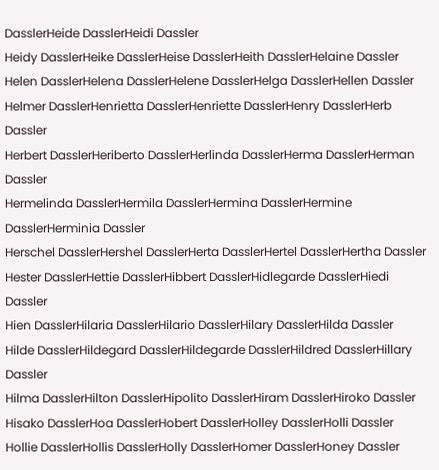DasslerHeide DasslerHeidi Dassler
Heidy DasslerHeike DasslerHeise DasslerHeith DasslerHelaine Dassler
Helen DasslerHelena DasslerHelene DasslerHelga DasslerHellen Dassler
Helmer DasslerHenrietta DasslerHenriette DasslerHenry DasslerHerb Dassler
Herbert DasslerHeriberto DasslerHerlinda DasslerHerma DasslerHerman Dassler
Hermelinda DasslerHermila DasslerHermina DasslerHermine DasslerHerminia Dassler
Herschel DasslerHershel DasslerHerta DasslerHertel DasslerHertha Dassler
Hester DasslerHettie DasslerHibbert DasslerHidlegarde DasslerHiedi Dassler
Hien DasslerHilaria DasslerHilario DasslerHilary DasslerHilda Dassler
Hilde DasslerHildegard DasslerHildegarde DasslerHildred DasslerHillary Dassler
Hilma DasslerHilton DasslerHipolito DasslerHiram DasslerHiroko Dassler
Hisako DasslerHoa DasslerHobert DasslerHolley DasslerHolli Dassler
Hollie DasslerHollis DasslerHolly DasslerHomer DasslerHoney Dassler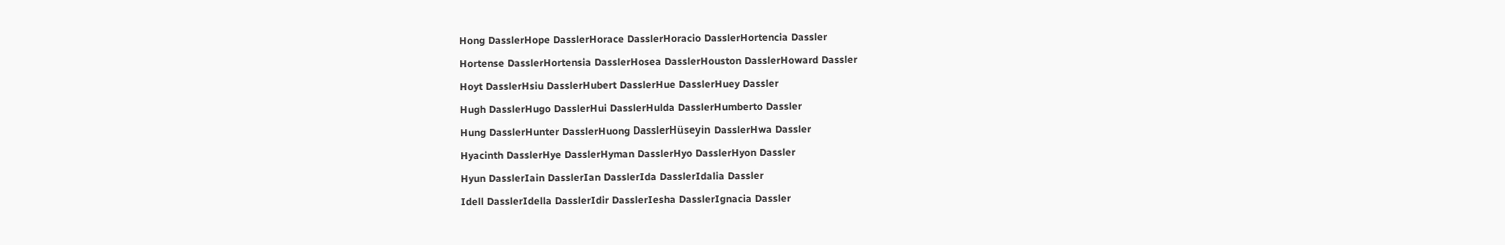Hong DasslerHope DasslerHorace DasslerHoracio DasslerHortencia Dassler
Hortense DasslerHortensia DasslerHosea DasslerHouston DasslerHoward Dassler
Hoyt DasslerHsiu DasslerHubert DasslerHue DasslerHuey Dassler
Hugh DasslerHugo DasslerHui DasslerHulda DasslerHumberto Dassler
Hung DasslerHunter DasslerHuong DasslerHüseyin DasslerHwa Dassler
Hyacinth DasslerHye DasslerHyman DasslerHyo DasslerHyon Dassler
Hyun DasslerIain DasslerIan DasslerIda DasslerIdalia Dassler
Idell DasslerIdella DasslerIdir DasslerIesha DasslerIgnacia Dassler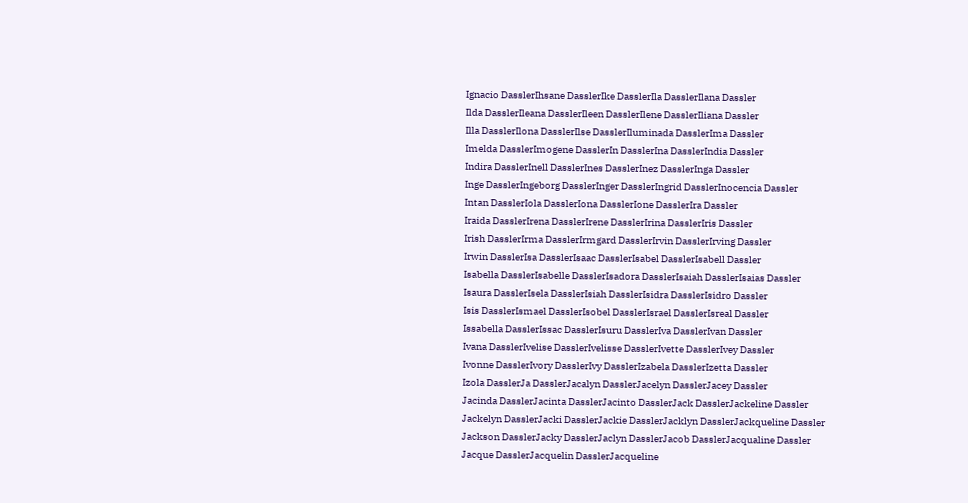Ignacio DasslerIhsane DasslerIke DasslerIla DasslerIlana Dassler
Ilda DasslerIleana DasslerIleen DasslerIlene DasslerIliana Dassler
Illa DasslerIlona DasslerIlse DasslerIluminada DasslerIma Dassler
Imelda DasslerImogene DasslerIn DasslerIna DasslerIndia Dassler
Indira DasslerInell DasslerInes DasslerInez DasslerInga Dassler
Inge DasslerIngeborg DasslerInger DasslerIngrid DasslerInocencia Dassler
Intan DasslerIola DasslerIona DasslerIone DasslerIra Dassler
Iraida DasslerIrena DasslerIrene DasslerIrina DasslerIris Dassler
Irish DasslerIrma DasslerIrmgard DasslerIrvin DasslerIrving Dassler
Irwin DasslerIsa DasslerIsaac DasslerIsabel DasslerIsabell Dassler
Isabella DasslerIsabelle DasslerIsadora DasslerIsaiah DasslerIsaias Dassler
Isaura DasslerIsela DasslerIsiah DasslerIsidra DasslerIsidro Dassler
Isis DasslerIsmael DasslerIsobel DasslerIsrael DasslerIsreal Dassler
Issabella DasslerIssac DasslerIsuru DasslerIva DasslerIvan Dassler
Ivana DasslerIvelise DasslerIvelisse DasslerIvette DasslerIvey Dassler
Ivonne DasslerIvory DasslerIvy DasslerIzabela DasslerIzetta Dassler
Izola DasslerJa DasslerJacalyn DasslerJacelyn DasslerJacey Dassler
Jacinda DasslerJacinta DasslerJacinto DasslerJack DasslerJackeline Dassler
Jackelyn DasslerJacki DasslerJackie DasslerJacklyn DasslerJackqueline Dassler
Jackson DasslerJacky DasslerJaclyn DasslerJacob DasslerJacqualine Dassler
Jacque DasslerJacquelin DasslerJacqueline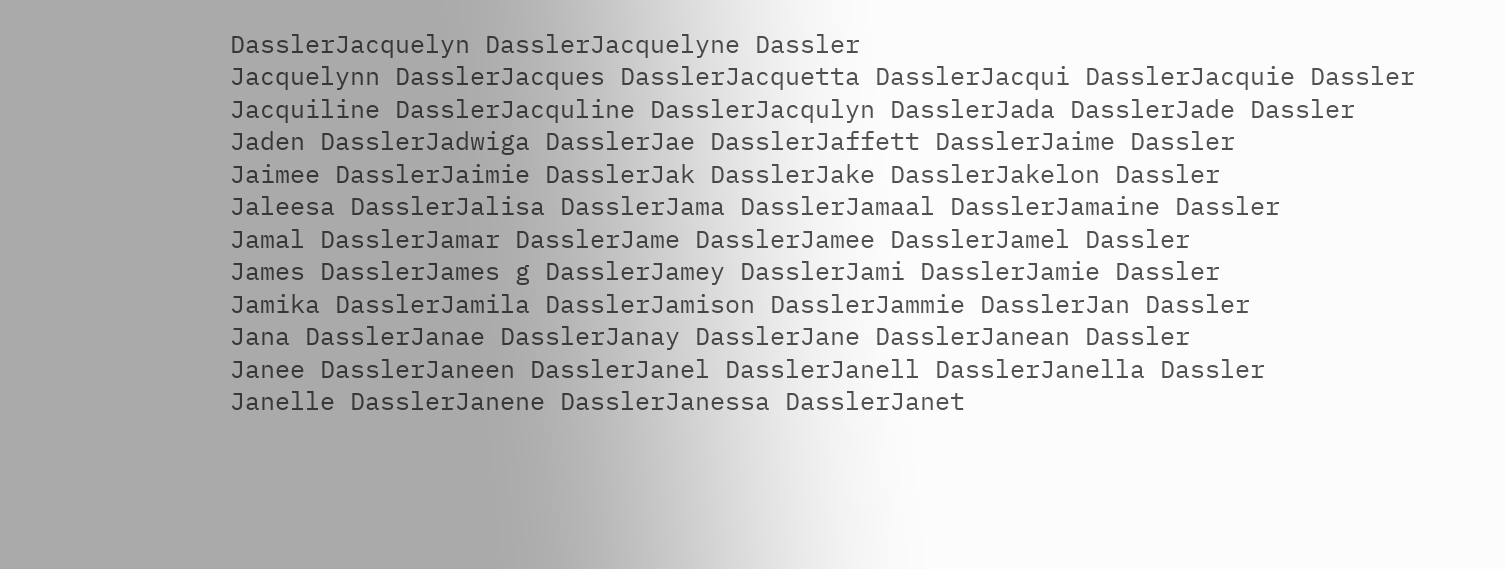DasslerJacquelyn DasslerJacquelyne Dassler
Jacquelynn DasslerJacques DasslerJacquetta DasslerJacqui DasslerJacquie Dassler
Jacquiline DasslerJacquline DasslerJacqulyn DasslerJada DasslerJade Dassler
Jaden DasslerJadwiga DasslerJae DasslerJaffett DasslerJaime Dassler
Jaimee DasslerJaimie DasslerJak DasslerJake DasslerJakelon Dassler
Jaleesa DasslerJalisa DasslerJama DasslerJamaal DasslerJamaine Dassler
Jamal DasslerJamar DasslerJame DasslerJamee DasslerJamel Dassler
James DasslerJames g DasslerJamey DasslerJami DasslerJamie Dassler
Jamika DasslerJamila DasslerJamison DasslerJammie DasslerJan Dassler
Jana DasslerJanae DasslerJanay DasslerJane DasslerJanean Dassler
Janee DasslerJaneen DasslerJanel DasslerJanell DasslerJanella Dassler
Janelle DasslerJanene DasslerJanessa DasslerJanet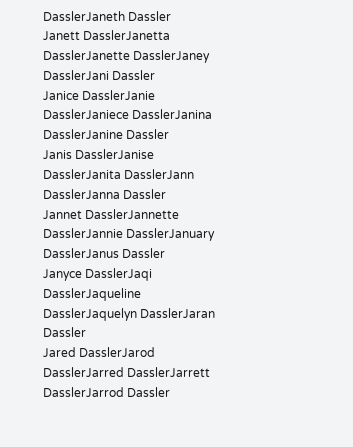DasslerJaneth Dassler
Janett DasslerJanetta DasslerJanette DasslerJaney DasslerJani Dassler
Janice DasslerJanie DasslerJaniece DasslerJanina DasslerJanine Dassler
Janis DasslerJanise DasslerJanita DasslerJann DasslerJanna Dassler
Jannet DasslerJannette DasslerJannie DasslerJanuary DasslerJanus Dassler
Janyce DasslerJaqi DasslerJaqueline DasslerJaquelyn DasslerJaran Dassler
Jared DasslerJarod DasslerJarred DasslerJarrett DasslerJarrod Dassler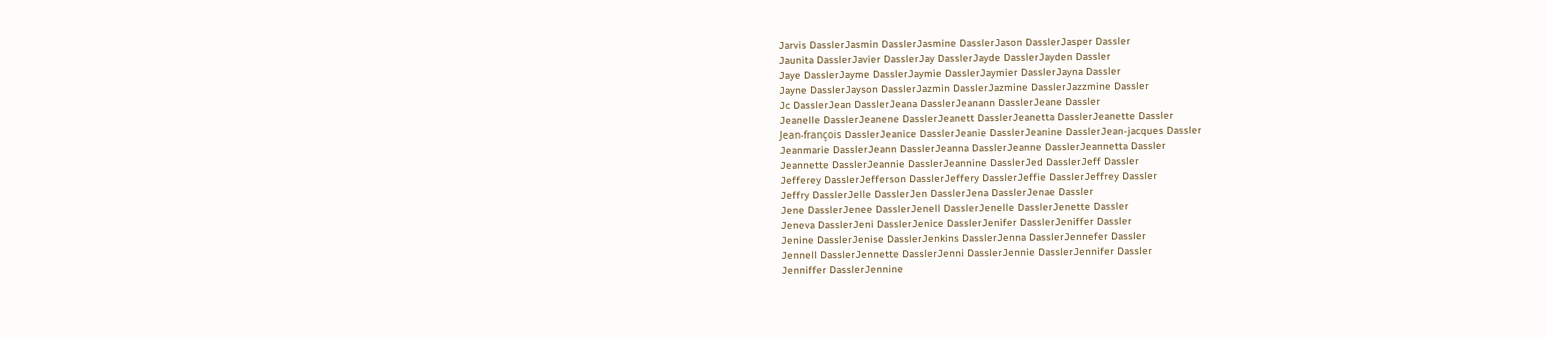Jarvis DasslerJasmin DasslerJasmine DasslerJason DasslerJasper Dassler
Jaunita DasslerJavier DasslerJay DasslerJayde DasslerJayden Dassler
Jaye DasslerJayme DasslerJaymie DasslerJaymier DasslerJayna Dassler
Jayne DasslerJayson DasslerJazmin DasslerJazmine DasslerJazzmine Dassler
Jc DasslerJean DasslerJeana DasslerJeanann DasslerJeane Dassler
Jeanelle DasslerJeanene DasslerJeanett DasslerJeanetta DasslerJeanette Dassler
Jean-françois DasslerJeanice DasslerJeanie DasslerJeanine DasslerJean-jacques Dassler
Jeanmarie DasslerJeann DasslerJeanna DasslerJeanne DasslerJeannetta Dassler
Jeannette DasslerJeannie DasslerJeannine DasslerJed DasslerJeff Dassler
Jefferey DasslerJefferson DasslerJeffery DasslerJeffie DasslerJeffrey Dassler
Jeffry DasslerJelle DasslerJen DasslerJena DasslerJenae Dassler
Jene DasslerJenee DasslerJenell DasslerJenelle DasslerJenette Dassler
Jeneva DasslerJeni DasslerJenice DasslerJenifer DasslerJeniffer Dassler
Jenine DasslerJenise DasslerJenkins DasslerJenna DasslerJennefer Dassler
Jennell DasslerJennette DasslerJenni DasslerJennie DasslerJennifer Dassler
Jenniffer DasslerJennine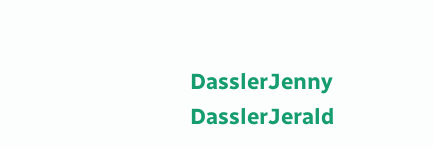DasslerJenny DasslerJerald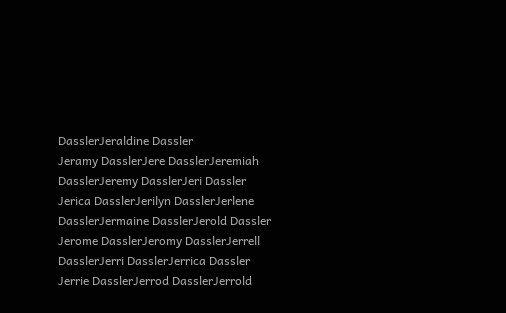DasslerJeraldine Dassler
Jeramy DasslerJere DasslerJeremiah DasslerJeremy DasslerJeri Dassler
Jerica DasslerJerilyn DasslerJerlene DasslerJermaine DasslerJerold Dassler
Jerome DasslerJeromy DasslerJerrell DasslerJerri DasslerJerrica Dassler
Jerrie DasslerJerrod DasslerJerrold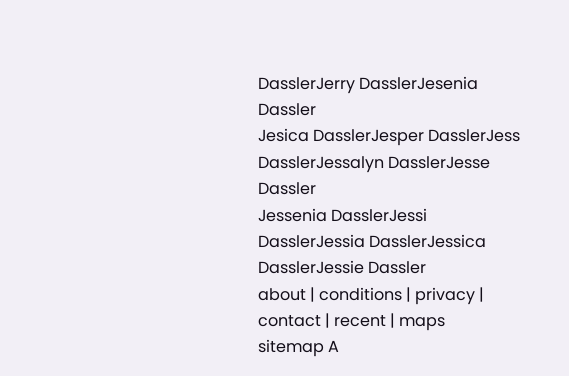DasslerJerry DasslerJesenia Dassler
Jesica DasslerJesper DasslerJess DasslerJessalyn DasslerJesse Dassler
Jessenia DasslerJessi DasslerJessia DasslerJessica DasslerJessie Dassler
about | conditions | privacy | contact | recent | maps
sitemap A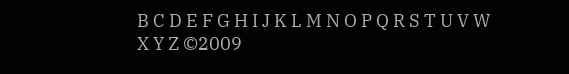B C D E F G H I J K L M N O P Q R S T U V W X Y Z ©2009